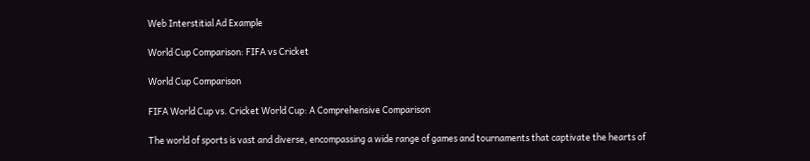Web Interstitial Ad Example

World Cup Comparison: FIFA vs Cricket

World Cup Comparison

FIFA World Cup vs. Cricket World Cup: A Comprehensive Comparison

The world of sports is vast and diverse, encompassing a wide range of games and tournaments that captivate the hearts of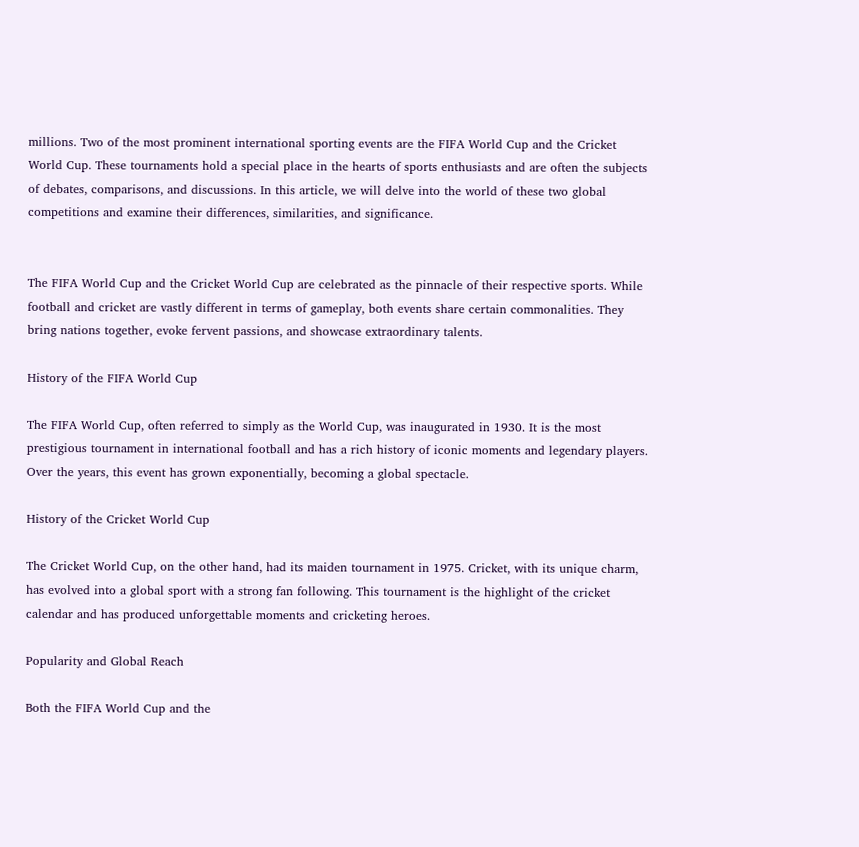millions. Two of the most prominent international sporting events are the FIFA World Cup and the Cricket World Cup. These tournaments hold a special place in the hearts of sports enthusiasts and are often the subjects of debates, comparisons, and discussions. In this article, we will delve into the world of these two global competitions and examine their differences, similarities, and significance.


The FIFA World Cup and the Cricket World Cup are celebrated as the pinnacle of their respective sports. While football and cricket are vastly different in terms of gameplay, both events share certain commonalities. They bring nations together, evoke fervent passions, and showcase extraordinary talents.

History of the FIFA World Cup

The FIFA World Cup, often referred to simply as the World Cup, was inaugurated in 1930. It is the most prestigious tournament in international football and has a rich history of iconic moments and legendary players. Over the years, this event has grown exponentially, becoming a global spectacle.

History of the Cricket World Cup

The Cricket World Cup, on the other hand, had its maiden tournament in 1975. Cricket, with its unique charm, has evolved into a global sport with a strong fan following. This tournament is the highlight of the cricket calendar and has produced unforgettable moments and cricketing heroes.

Popularity and Global Reach

Both the FIFA World Cup and the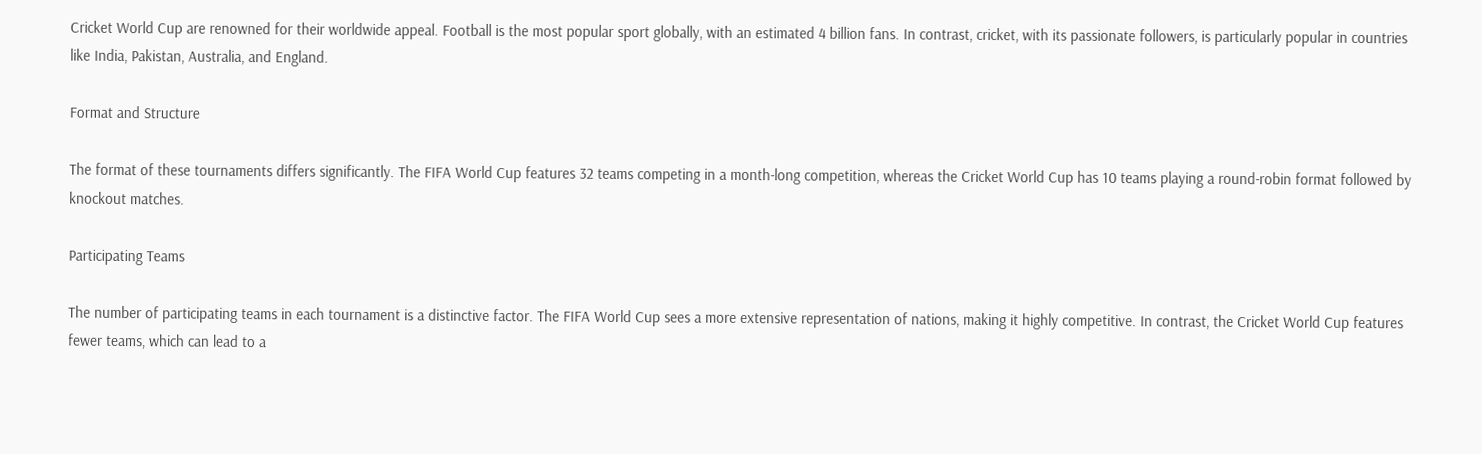Cricket World Cup are renowned for their worldwide appeal. Football is the most popular sport globally, with an estimated 4 billion fans. In contrast, cricket, with its passionate followers, is particularly popular in countries like India, Pakistan, Australia, and England.

Format and Structure

The format of these tournaments differs significantly. The FIFA World Cup features 32 teams competing in a month-long competition, whereas the Cricket World Cup has 10 teams playing a round-robin format followed by knockout matches.

Participating Teams

The number of participating teams in each tournament is a distinctive factor. The FIFA World Cup sees a more extensive representation of nations, making it highly competitive. In contrast, the Cricket World Cup features fewer teams, which can lead to a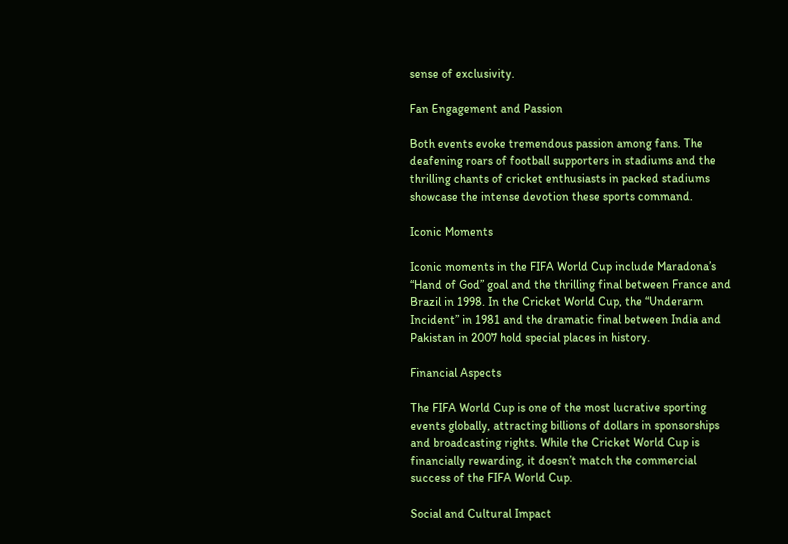sense of exclusivity.

Fan Engagement and Passion

Both events evoke tremendous passion among fans. The deafening roars of football supporters in stadiums and the thrilling chants of cricket enthusiasts in packed stadiums showcase the intense devotion these sports command.

Iconic Moments

Iconic moments in the FIFA World Cup include Maradona’s “Hand of God” goal and the thrilling final between France and Brazil in 1998. In the Cricket World Cup, the “Underarm Incident” in 1981 and the dramatic final between India and Pakistan in 2007 hold special places in history.

Financial Aspects

The FIFA World Cup is one of the most lucrative sporting events globally, attracting billions of dollars in sponsorships and broadcasting rights. While the Cricket World Cup is financially rewarding, it doesn’t match the commercial success of the FIFA World Cup.

Social and Cultural Impact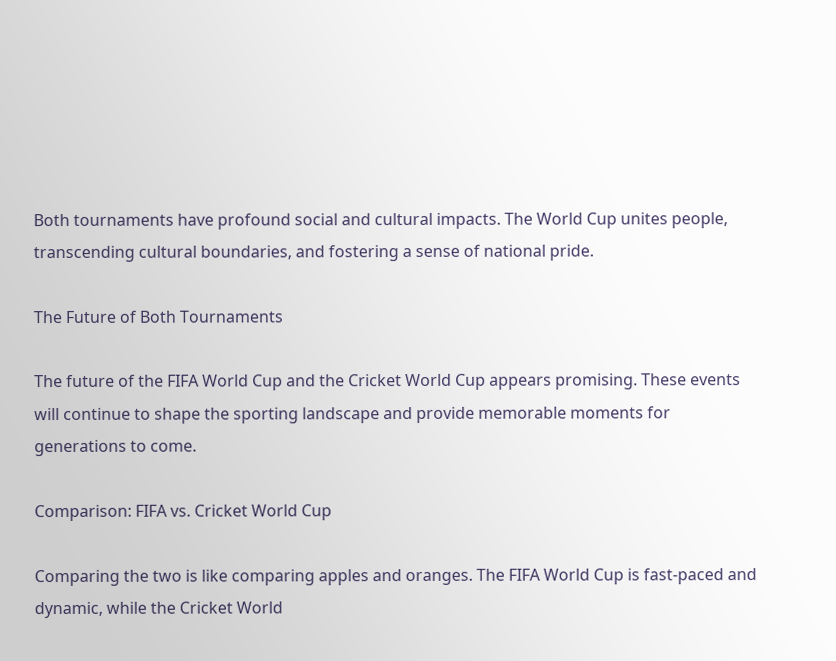Both tournaments have profound social and cultural impacts. The World Cup unites people, transcending cultural boundaries, and fostering a sense of national pride.

The Future of Both Tournaments

The future of the FIFA World Cup and the Cricket World Cup appears promising. These events will continue to shape the sporting landscape and provide memorable moments for generations to come.

Comparison: FIFA vs. Cricket World Cup

Comparing the two is like comparing apples and oranges. The FIFA World Cup is fast-paced and dynamic, while the Cricket World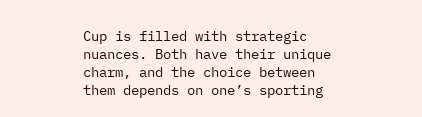Cup is filled with strategic nuances. Both have their unique charm, and the choice between them depends on one’s sporting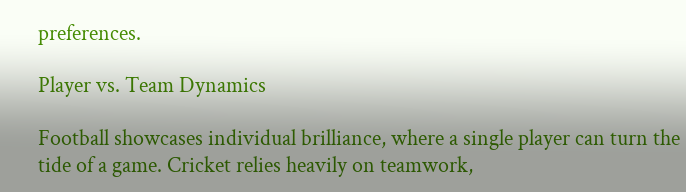preferences.

Player vs. Team Dynamics

Football showcases individual brilliance, where a single player can turn the tide of a game. Cricket relies heavily on teamwork,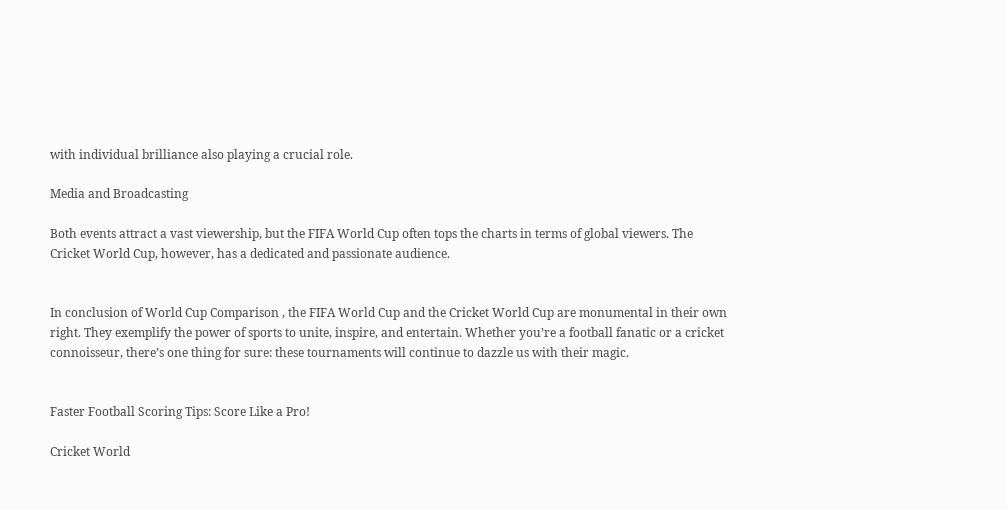with individual brilliance also playing a crucial role.

Media and Broadcasting

Both events attract a vast viewership, but the FIFA World Cup often tops the charts in terms of global viewers. The Cricket World Cup, however, has a dedicated and passionate audience.


In conclusion of World Cup Comparison , the FIFA World Cup and the Cricket World Cup are monumental in their own right. They exemplify the power of sports to unite, inspire, and entertain. Whether you’re a football fanatic or a cricket connoisseur, there’s one thing for sure: these tournaments will continue to dazzle us with their magic.


Faster Football Scoring Tips: Score Like a Pro!

Cricket World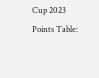Cup 2023 Points Table: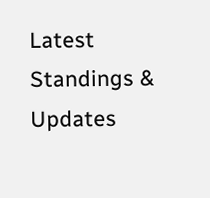Latest Standings & Updates